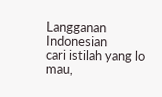Langganan Indonesian
cari istilah yang lo mau,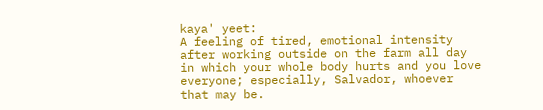kaya' yeet:
A feeling of tired, emotional intensity after working outside on the farm all day in which your whole body hurts and you love everyone; especially, Salvador, whoever that may be.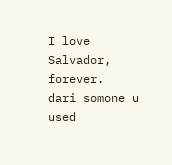I love Salvador, forever.
dari somone u used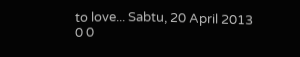to love... Sabtu, 20 April 2013
0 0